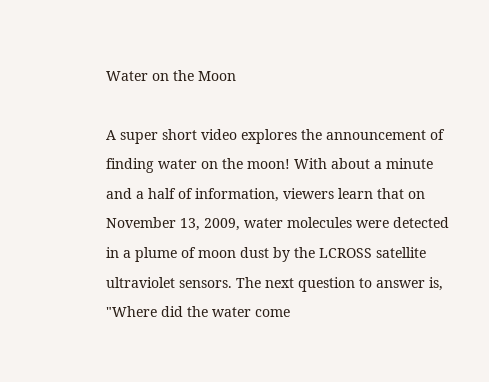Water on the Moon

A super short video explores the announcement of finding water on the moon! With about a minute and a half of information, viewers learn that on November 13, 2009, water molecules were detected in a plume of moon dust by the LCROSS satellite ultraviolet sensors. The next question to answer is, "Where did the water come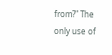from?" The only use of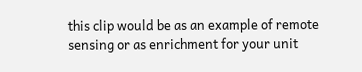this clip would be as an example of remote sensing or as enrichment for your unit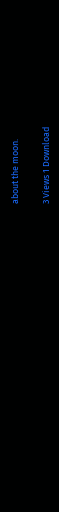about the moon.

3 Views 1 Download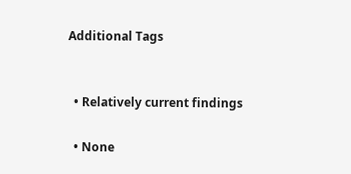Additional Tags


  • Relatively current findings

  • None